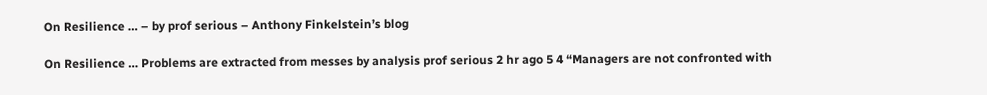On Resilience … – by prof serious – Anthony Finkelstein’s blog

On Resilience … Problems are extracted from messes by analysis prof serious 2 hr ago 5 4 “Managers are not confronted with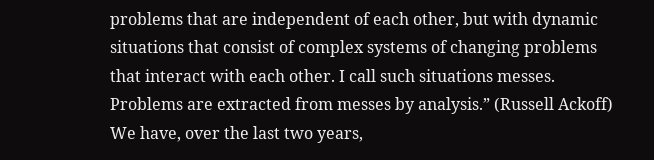problems that are independent of each other, but with dynamic situations that consist of complex systems of changing problems that interact with each other. I call such situations messes. Problems are extracted from messes by analysis.” (Russell Ackoff) We have, over the last two years,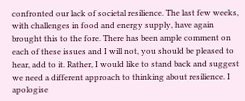confronted our lack of societal resilience. The last few weeks, with challenges in food and energy supply, have again brought this to the fore. There has been ample comment on each of these issues and I will not, you should be pleased to hear, add to it. Rather, I would like to stand back and suggest we need a different approach to thinking about resilience. I apologise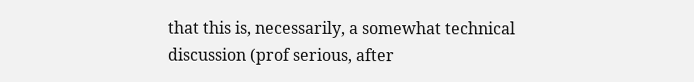that this is, necessarily, a somewhat technical discussion (prof serious, after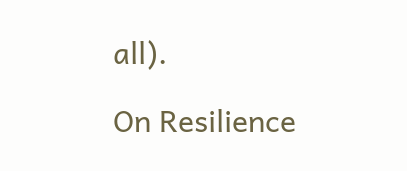all).

On Resilience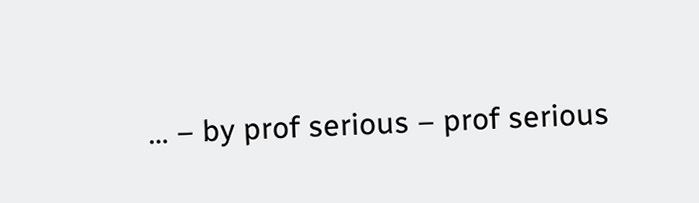… – by prof serious – prof serious